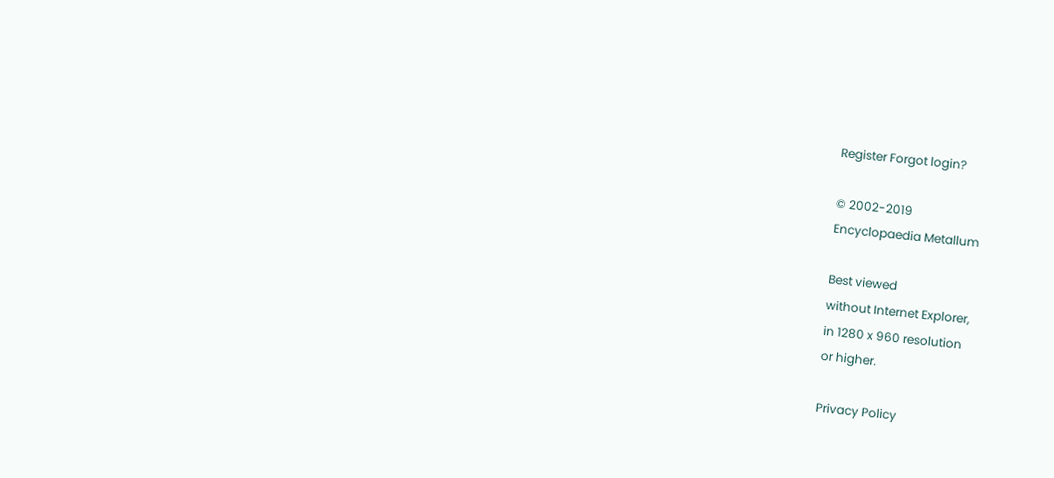Register Forgot login?

© 2002-2019
Encyclopaedia Metallum

Best viewed
without Internet Explorer,
in 1280 x 960 resolution
or higher.

Privacy Policy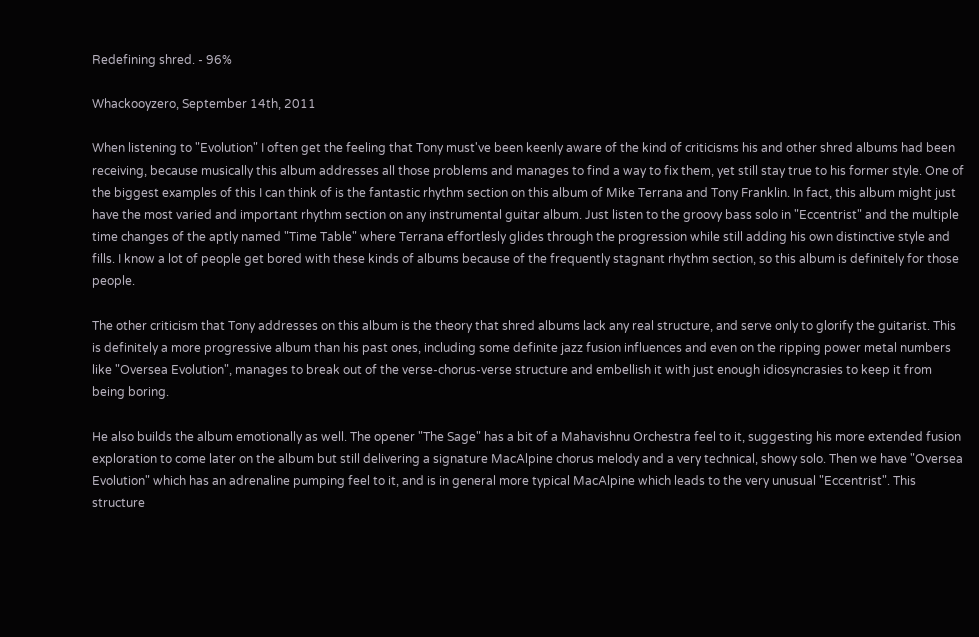Redefining shred. - 96%

Whackooyzero, September 14th, 2011

When listening to "Evolution" I often get the feeling that Tony must've been keenly aware of the kind of criticisms his and other shred albums had been receiving, because musically this album addresses all those problems and manages to find a way to fix them, yet still stay true to his former style. One of the biggest examples of this I can think of is the fantastic rhythm section on this album of Mike Terrana and Tony Franklin. In fact, this album might just have the most varied and important rhythm section on any instrumental guitar album. Just listen to the groovy bass solo in "Eccentrist" and the multiple time changes of the aptly named "Time Table" where Terrana effortlesly glides through the progression while still adding his own distinctive style and fills. I know a lot of people get bored with these kinds of albums because of the frequently stagnant rhythm section, so this album is definitely for those people.

The other criticism that Tony addresses on this album is the theory that shred albums lack any real structure, and serve only to glorify the guitarist. This is definitely a more progressive album than his past ones, including some definite jazz fusion influences and even on the ripping power metal numbers like "Oversea Evolution", manages to break out of the verse-chorus-verse structure and embellish it with just enough idiosyncrasies to keep it from being boring.

He also builds the album emotionally as well. The opener "The Sage" has a bit of a Mahavishnu Orchestra feel to it, suggesting his more extended fusion exploration to come later on the album but still delivering a signature MacAlpine chorus melody and a very technical, showy solo. Then we have "Oversea Evolution" which has an adrenaline pumping feel to it, and is in general more typical MacAlpine which leads to the very unusual "Eccentrist". This structure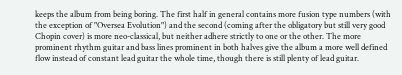keeps the album from being boring. The first half in general contains more fusion type numbers (with the exception of "Oversea Evolution") and the second (coming after the obligatory but still very good Chopin cover) is more neo-classical, but neither adhere strictly to one or the other. The more prominent rhythm guitar and bass lines prominent in both halves give the album a more well defined flow instead of constant lead guitar the whole time, though there is still plenty of lead guitar.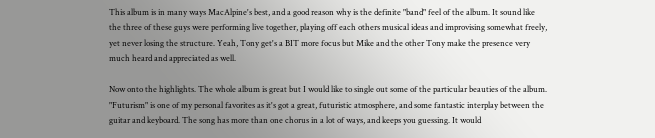This album is in many ways MacAlpine's best, and a good reason why is the definite "band" feel of the album. It sound like the three of these guys were performing live together, playing off each others musical ideas and improvising somewhat freely, yet never losing the structure. Yeah, Tony get's a BIT more focus but Mike and the other Tony make the presence very much heard and appreciated as well.

Now onto the highlights. The whole album is great but I would like to single out some of the particular beauties of the album. "Futurism" is one of my personal favorites as it's got a great, futuristic atmosphere, and some fantastic interplay between the guitar and keyboard. The song has more than one chorus in a lot of ways, and keeps you guessing. It would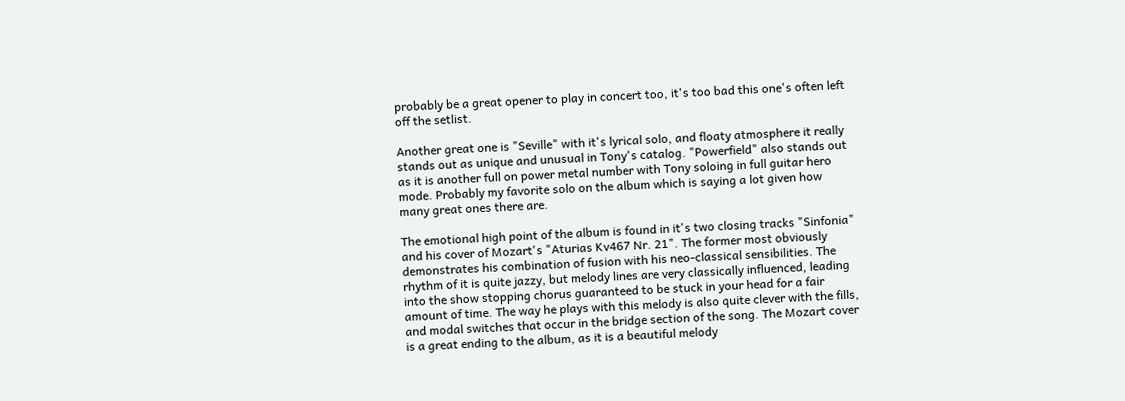probably be a great opener to play in concert too, it's too bad this one's often left off the setlist.

Another great one is "Seville" with it's lyrical solo, and floaty atmosphere it really stands out as unique and unusual in Tony's catalog. "Powerfield" also stands out as it is another full on power metal number with Tony soloing in full guitar hero mode. Probably my favorite solo on the album which is saying a lot given how many great ones there are.

The emotional high point of the album is found in it's two closing tracks "Sinfonia" and his cover of Mozart's "Aturias Kv467 Nr. 21". The former most obviously demonstrates his combination of fusion with his neo-classical sensibilities. The rhythm of it is quite jazzy, but melody lines are very classically influenced, leading into the show stopping chorus guaranteed to be stuck in your head for a fair amount of time. The way he plays with this melody is also quite clever with the fills, and modal switches that occur in the bridge section of the song. The Mozart cover is a great ending to the album, as it is a beautiful melody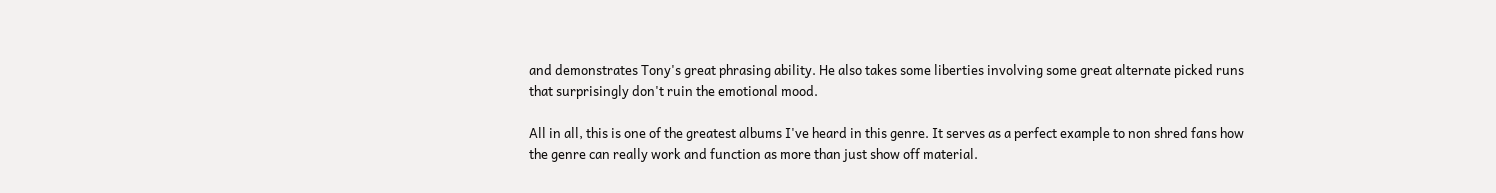and demonstrates Tony's great phrasing ability. He also takes some liberties involving some great alternate picked runs that surprisingly don't ruin the emotional mood.

All in all, this is one of the greatest albums I've heard in this genre. It serves as a perfect example to non shred fans how the genre can really work and function as more than just show off material.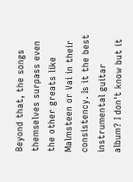Beyond that, the songs themselves surpass even the other greats like Malmsteen or Vai in their consistency. Is it the best instrumental guitar album? I don't know but it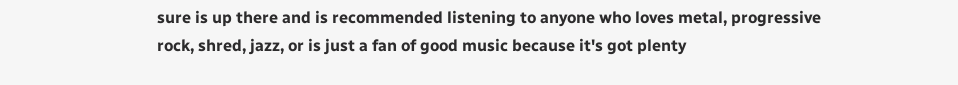sure is up there and is recommended listening to anyone who loves metal, progressive rock, shred, jazz, or is just a fan of good music because it's got plenty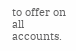to offer on all accounts.